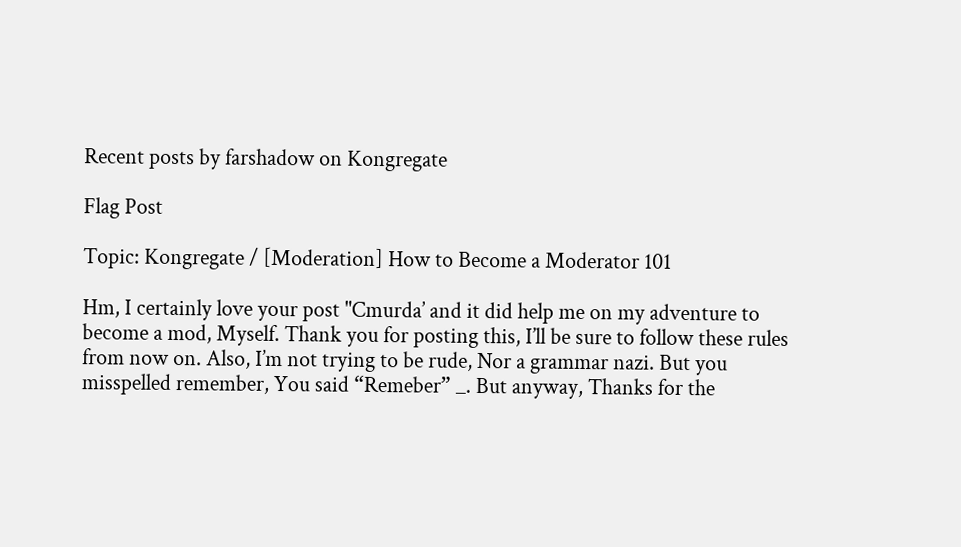Recent posts by farshadow on Kongregate

Flag Post

Topic: Kongregate / [Moderation] How to Become a Moderator 101

Hm, I certainly love your post "Cmurda’ and it did help me on my adventure to become a mod, Myself. Thank you for posting this, I’ll be sure to follow these rules from now on. Also, I’m not trying to be rude, Nor a grammar nazi. But you misspelled remember, You said “Remeber” _. But anyway, Thanks for the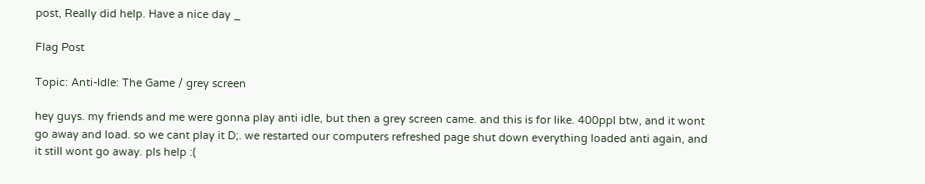post, Really did help. Have a nice day _

Flag Post

Topic: Anti-Idle: The Game / grey screen

hey guys. my friends and me were gonna play anti idle, but then a grey screen came. and this is for like. 400ppl btw, and it wont go away and load. so we cant play it D;. we restarted our computers refreshed page shut down everything loaded anti again, and it still wont go away. pls help :(